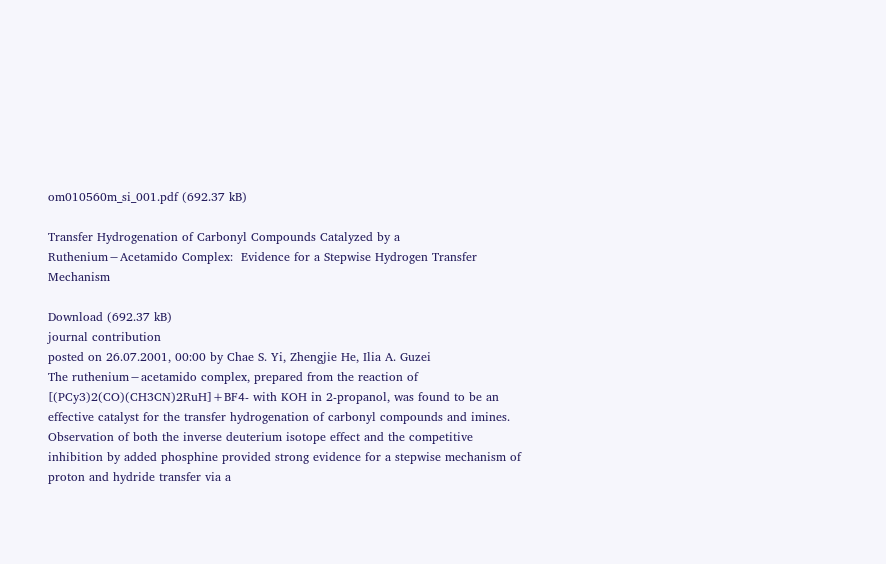om010560m_si_001.pdf (692.37 kB)

Transfer Hydrogenation of Carbonyl Compounds Catalyzed by a Ruthenium−Acetamido Complex:  Evidence for a Stepwise Hydrogen Transfer Mechanism

Download (692.37 kB)
journal contribution
posted on 26.07.2001, 00:00 by Chae S. Yi, Zhengjie He, Ilia A. Guzei
The ruthenium−acetamido complex, prepared from the reaction of [(PCy3)2(CO)(CH3CN)2RuH]+BF4- with KOH in 2-propanol, was found to be an effective catalyst for the transfer hydrogenation of carbonyl compounds and imines. Observation of both the inverse deuterium isotope effect and the competitive inhibition by added phosphine provided strong evidence for a stepwise mechanism of proton and hydride transfer via a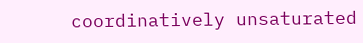coordinatively unsaturated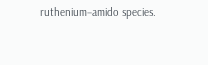ruthenium−amido species.